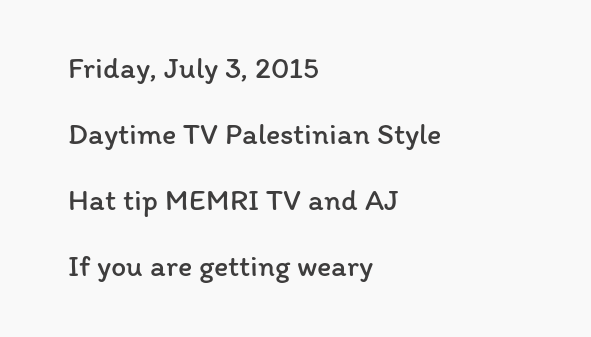Friday, July 3, 2015

Daytime TV Palestinian Style

Hat tip MEMRI TV and AJ

If you are getting weary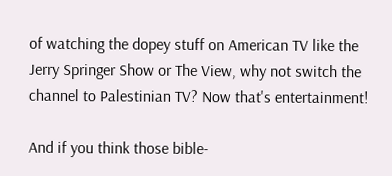of watching the dopey stuff on American TV like the Jerry Springer Show or The View, why not switch the channel to Palestinian TV? Now that's entertainment!

And if you think those bible-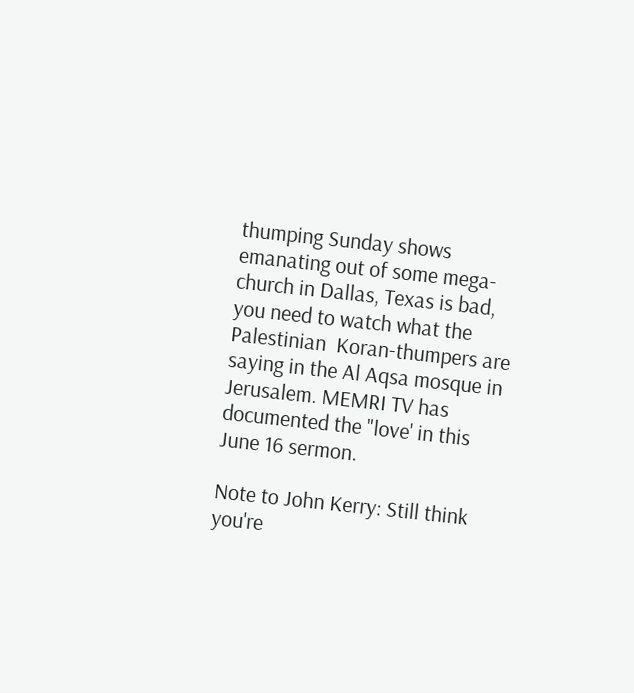thumping Sunday shows emanating out of some mega- church in Dallas, Texas is bad, you need to watch what the Palestinian  Koran-thumpers are saying in the Al Aqsa mosque in Jerusalem. MEMRI TV has documented the "love' in this June 16 sermon.

Note to John Kerry: Still think you're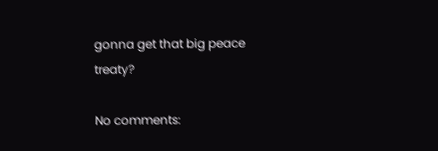gonna get that big peace treaty?

No comments: